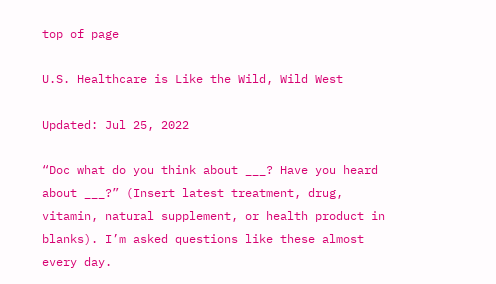top of page

U.S. Healthcare is Like the Wild, Wild West

Updated: Jul 25, 2022

“Doc what do you think about ___? Have you heard about ___?” (Insert latest treatment, drug, vitamin, natural supplement, or health product in blanks). I’m asked questions like these almost every day.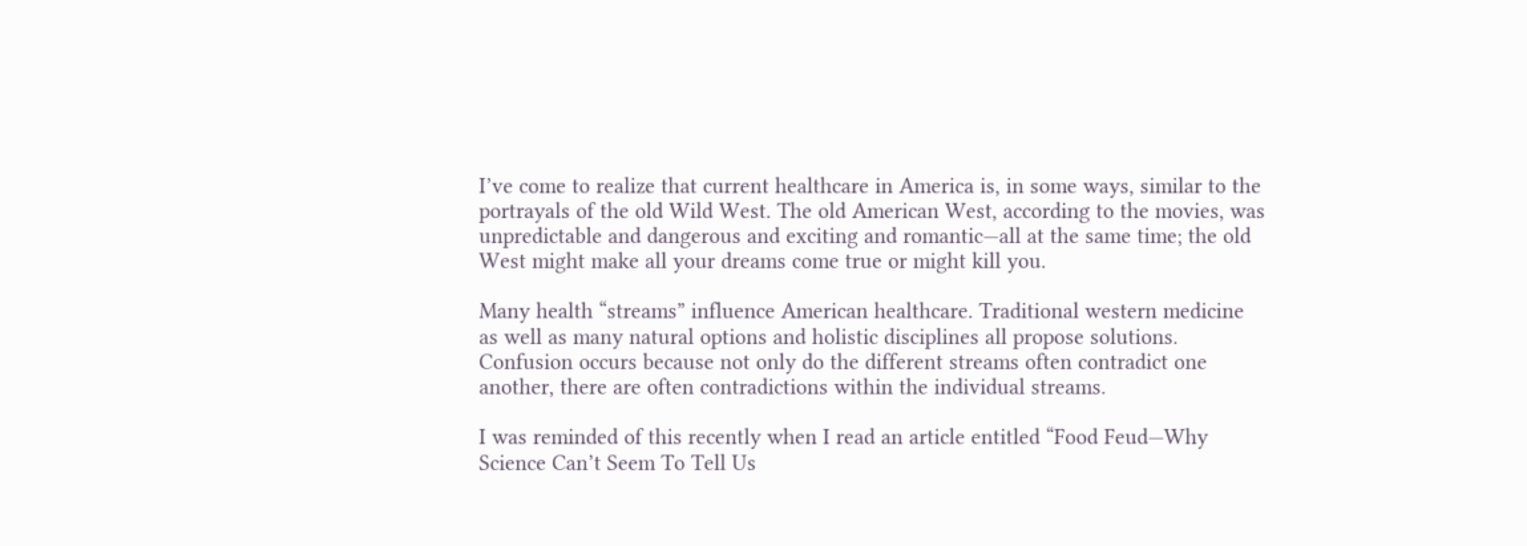I’ve come to realize that current healthcare in America is, in some ways, similar to the portrayals of the old Wild West. The old American West, according to the movies, was unpredictable and dangerous and exciting and romantic—all at the same time; the old West might make all your dreams come true or might kill you.

Many health “streams” influence American healthcare. Traditional western medicine as well as many natural options and holistic disciplines all propose solutions. Confusion occurs because not only do the different streams often contradict one another, there are often contradictions within the individual streams.

I was reminded of this recently when I read an article entitled “Food Feud—Why Science Can’t Seem To Tell Us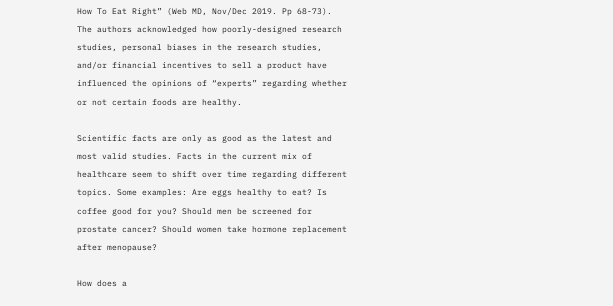How To Eat Right” (Web MD, Nov/Dec 2019. Pp 68-73). The authors acknowledged how poorly-designed research studies, personal biases in the research studies, and/or financial incentives to sell a product have influenced the opinions of “experts” regarding whether or not certain foods are healthy.

Scientific facts are only as good as the latest and most valid studies. Facts in the current mix of healthcare seem to shift over time regarding different topics. Some examples: Are eggs healthy to eat? Is coffee good for you? Should men be screened for prostate cancer? Should women take hormone replacement after menopause?

How does a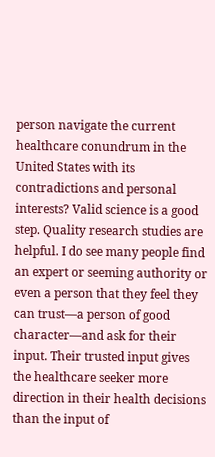person navigate the current healthcare conundrum in the United States with its contradictions and personal interests? Valid science is a good step. Quality research studies are helpful. I do see many people find an expert or seeming authority or even a person that they feel they can trust—a person of good character—and ask for their input. Their trusted input gives the healthcare seeker more direction in their health decisions than the input of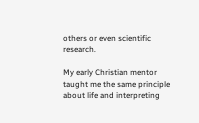others or even scientific research.

My early Christian mentor taught me the same principle about life and interpreting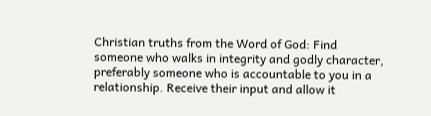Christian truths from the Word of God: Find someone who walks in integrity and godly character, preferably someone who is accountable to you in a relationship. Receive their input and allow it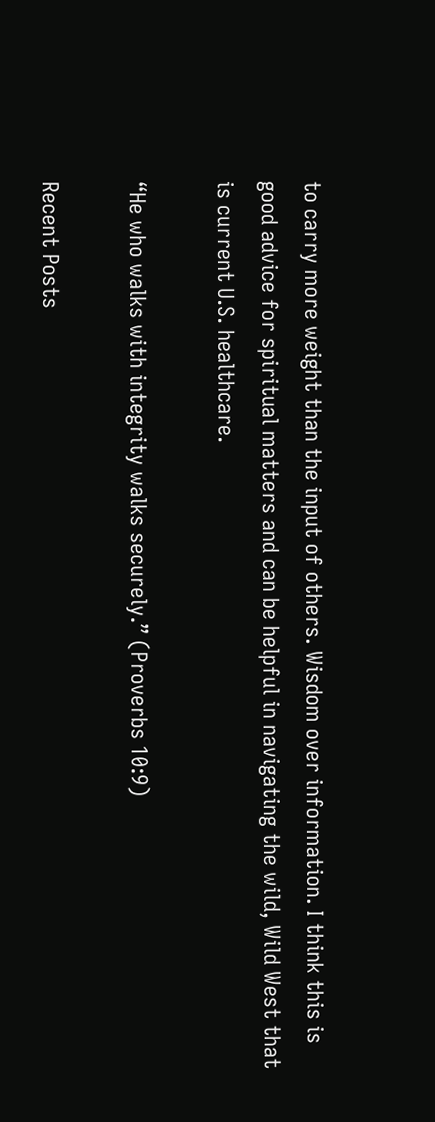to carry more weight than the input of others. Wisdom over information. I think this is good advice for spiritual matters and can be helpful in navigating the wild, Wild West that is current U.S. healthcare.

“He who walks with integrity walks securely.” (Proverbs 10:9)

Recent Posts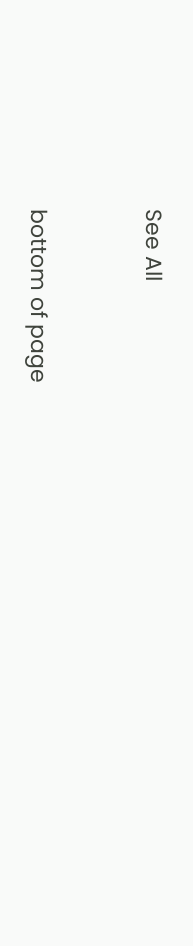See All


bottom of page